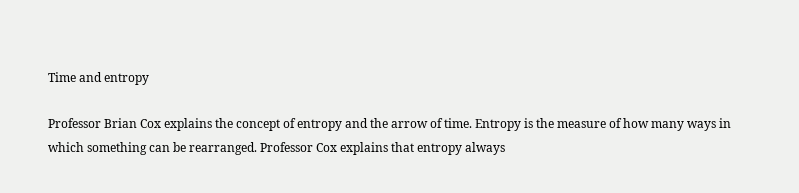Time and entropy

Professor Brian Cox explains the concept of entropy and the arrow of time. Entropy is the measure of how many ways in which something can be rearranged. Professor Cox explains that entropy always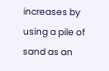increases by using a pile of sand as an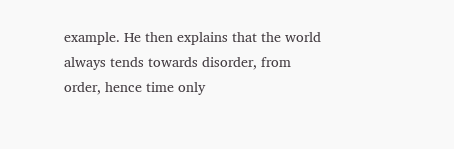example. He then explains that the world always tends towards disorder, from order, hence time only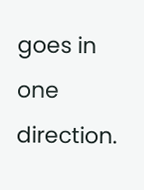goes in one direction.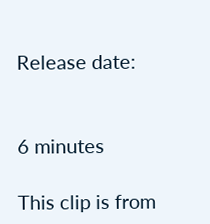Release date:


6 minutes

This clip is from